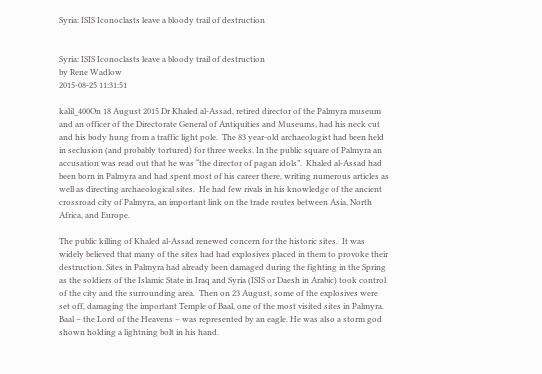Syria: ISIS Iconoclasts leave a bloody trail of destruction


Syria: ISIS Iconoclasts leave a bloody trail of destruction
by Rene Wadlow
2015-08-25 11:31:51

kalil_400On 18 August 2015 Dr Khaled al-Assad, retired director of the Palmyra museum and an officer of the Directorate General of Antiquities and Museums, had his neck cut and his body hung from a traffic light pole.  The 83 year-old archaeologist had been held in seclusion (and probably tortured) for three weeks. In the public square of Palmyra an accusation was read out that he was “the director of pagan idols”.  Khaled al-Assad had been born in Palmyra and had spent most of his career there, writing numerous articles as well as directing archaeological sites.  He had few rivals in his knowledge of the ancient crossroad city of Palmyra, an important link on the trade routes between Asia, North Africa, and Europe.

The public killing of Khaled al-Assad renewed concern for the historic sites.  It was widely believed that many of the sites had had explosives placed in them to provoke their destruction. Sites in Palmyra had already been damaged during the fighting in the Spring as the soldiers of the Islamic State in Iraq and Syria (ISIS or Daesh in Arabic) took control of the city and the surrounding area.  Then on 23 August, some of the explosives were set off, damaging the important Temple of Baal, one of the most visited sites in Palmyra.  Baal – the Lord of the Heavens – was represented by an eagle. He was also a storm god shown holding a lightning bolt in his hand.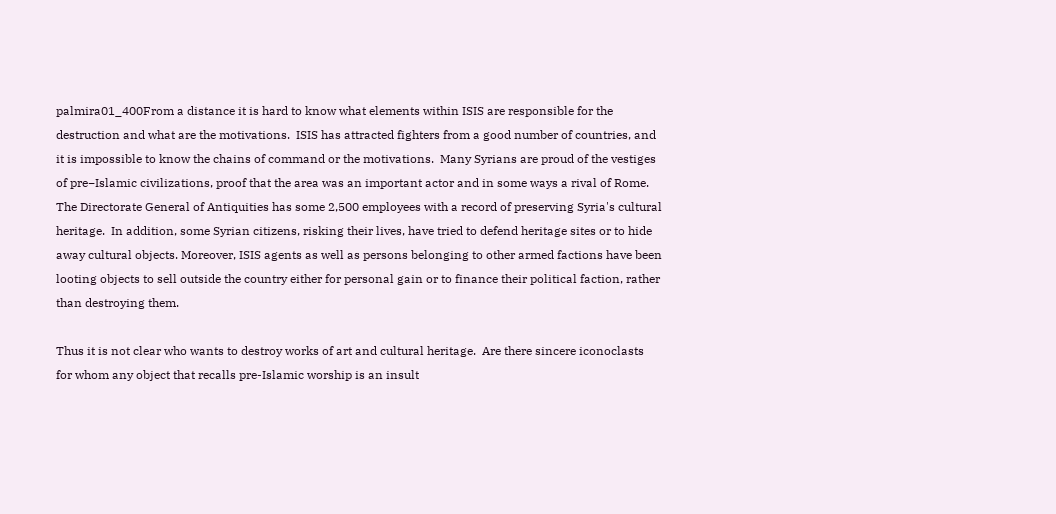palmira01_400From a distance it is hard to know what elements within ISIS are responsible for the destruction and what are the motivations.  ISIS has attracted fighters from a good number of countries, and it is impossible to know the chains of command or the motivations.  Many Syrians are proud of the vestiges of pre−Islamic civilizations, proof that the area was an important actor and in some ways a rival of Rome.  The Directorate General of Antiquities has some 2,500 employees with a record of preserving Syria's cultural heritage.  In addition, some Syrian citizens, risking their lives, have tried to defend heritage sites or to hide away cultural objects. Moreover, ISIS agents as well as persons belonging to other armed factions have been looting objects to sell outside the country either for personal gain or to finance their political faction, rather than destroying them.

Thus it is not clear who wants to destroy works of art and cultural heritage.  Are there sincere iconoclasts for whom any object that recalls pre-Islamic worship is an insult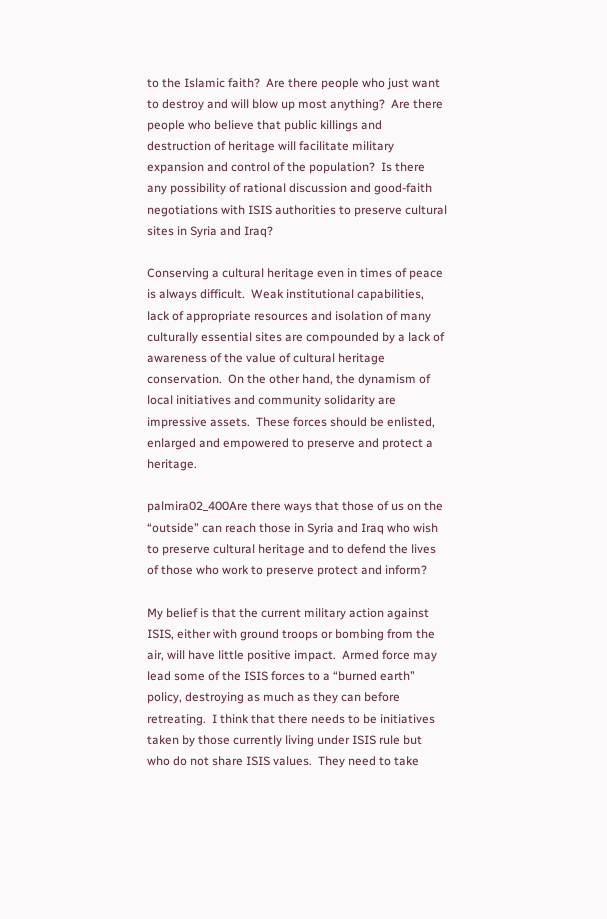to the Islamic faith?  Are there people who just want to destroy and will blow up most anything?  Are there people who believe that public killings and destruction of heritage will facilitate military expansion and control of the population?  Is there any possibility of rational discussion and good-faith negotiations with ISIS authorities to preserve cultural sites in Syria and Iraq?

Conserving a cultural heritage even in times of peace is always difficult.  Weak institutional capabilities, lack of appropriate resources and isolation of many culturally essential sites are compounded by a lack of awareness of the value of cultural heritage conservation.  On the other hand, the dynamism of local initiatives and community solidarity are impressive assets.  These forces should be enlisted, enlarged and empowered to preserve and protect a heritage.

palmira02_400Are there ways that those of us on the “outside” can reach those in Syria and Iraq who wish to preserve cultural heritage and to defend the lives of those who work to preserve protect and inform?

My belief is that the current military action against ISIS, either with ground troops or bombing from the air, will have little positive impact.  Armed force may lead some of the ISIS forces to a “burned earth” policy, destroying as much as they can before retreating.  I think that there needs to be initiatives taken by those currently living under ISIS rule but who do not share ISIS values.  They need to take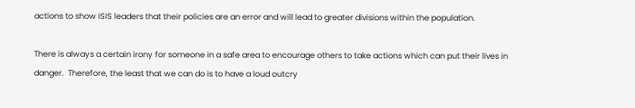actions to show ISIS leaders that their policies are an error and will lead to greater divisions within the population.

There is always a certain irony for someone in a safe area to encourage others to take actions which can put their lives in danger.  Therefore, the least that we can do is to have a loud outcry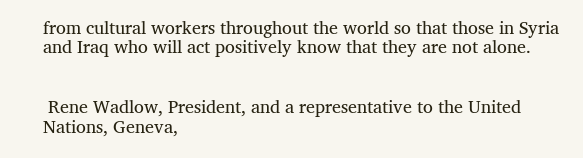from cultural workers throughout the world so that those in Syria and Iraq who will act positively know that they are not alone.


 Rene Wadlow, President, and a representative to the United Nations, Geneva,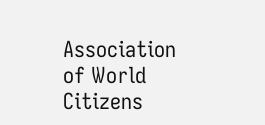Association of World Citizens